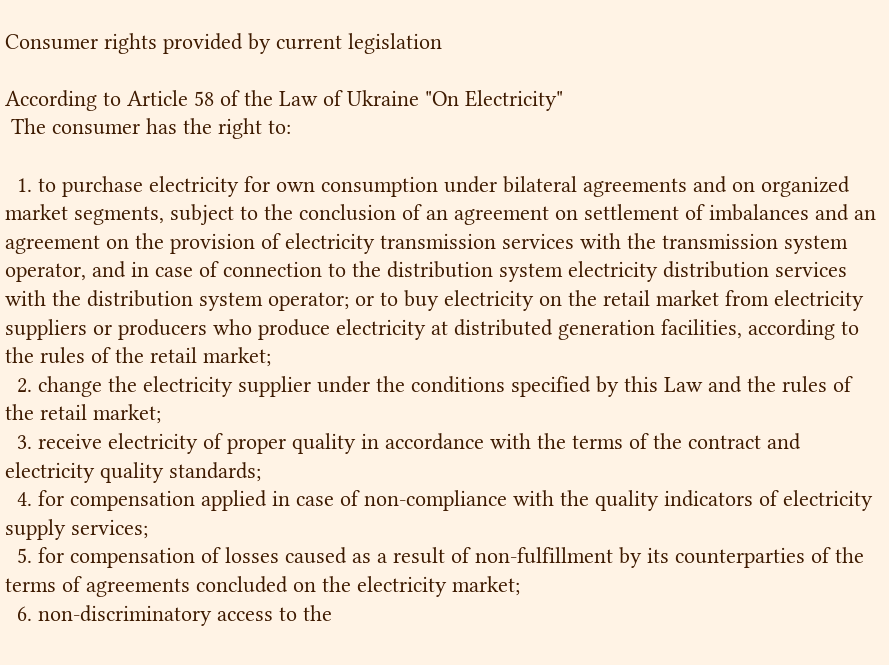Consumer rights provided by current legislation

According to Article 58 of the Law of Ukraine "On Electricity"
 The consumer has the right to:

  1. to purchase electricity for own consumption under bilateral agreements and on organized market segments, subject to the conclusion of an agreement on settlement of imbalances and an agreement on the provision of electricity transmission services with the transmission system operator, and in case of connection to the distribution system electricity distribution services with the distribution system operator; or to buy electricity on the retail market from electricity suppliers or producers who produce electricity at distributed generation facilities, according to the rules of the retail market;
  2. change the electricity supplier under the conditions specified by this Law and the rules of the retail market;
  3. receive electricity of proper quality in accordance with the terms of the contract and electricity quality standards;
  4. for compensation applied in case of non-compliance with the quality indicators of electricity supply services;
  5. for compensation of losses caused as a result of non-fulfillment by its counterparties of the terms of agreements concluded on the electricity market;
  6. non-discriminatory access to the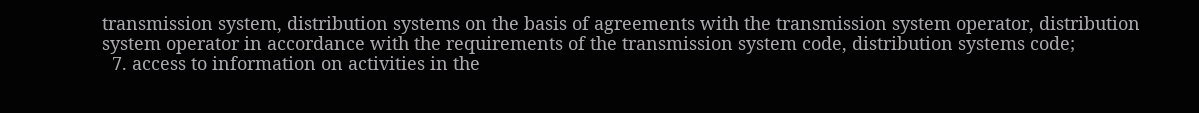transmission system, distribution systems on the basis of agreements with the transmission system operator, distribution system operator in accordance with the requirements of the transmission system code, distribution systems code;
  7. access to information on activities in the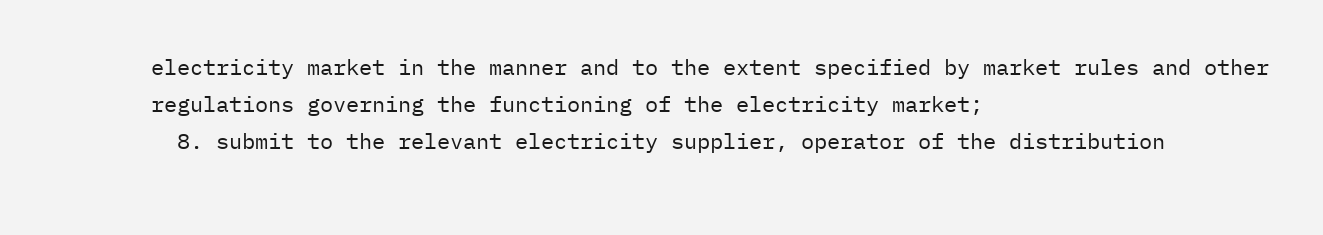electricity market in the manner and to the extent specified by market rules and other regulations governing the functioning of the electricity market;
  8. submit to the relevant electricity supplier, operator of the distribution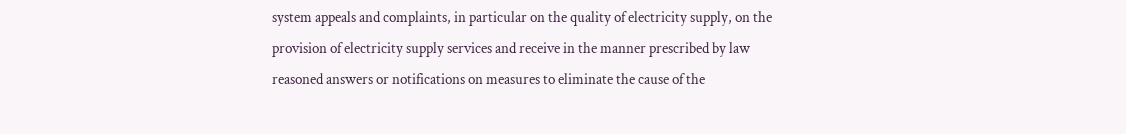system appeals and complaints, in particular on the quality of electricity supply, on the provision of electricity supply services and receive in the manner prescribed by law reasoned answers or notifications on measures to eliminate the cause of the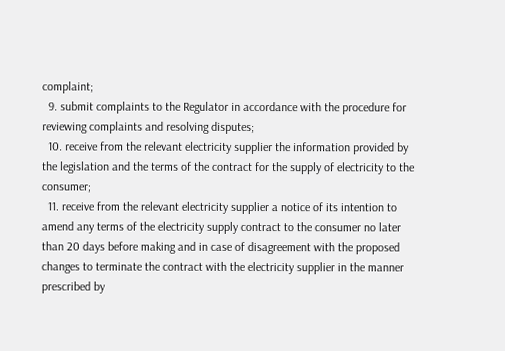complaint;
  9. submit complaints to the Regulator in accordance with the procedure for reviewing complaints and resolving disputes;
  10. receive from the relevant electricity supplier the information provided by the legislation and the terms of the contract for the supply of electricity to the consumer;
  11. receive from the relevant electricity supplier a notice of its intention to amend any terms of the electricity supply contract to the consumer no later than 20 days before making and in case of disagreement with the proposed changes to terminate the contract with the electricity supplier in the manner prescribed by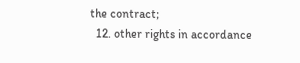the contract;
  12. other rights in accordance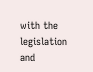with the legislation and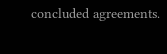concluded agreements.